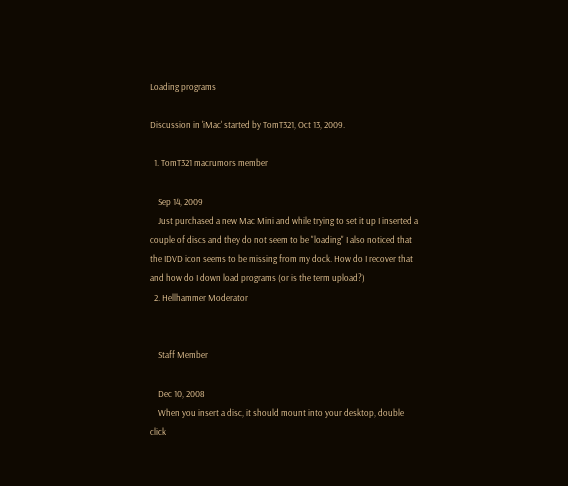Loading programs

Discussion in 'iMac' started by TomT321, Oct 13, 2009.

  1. TomT321 macrumors member

    Sep 14, 2009
    Just purchased a new Mac Mini and while trying to set it up I inserted a couple of discs and they do not seem to be "loading" I also noticed that the IDVD icon seems to be missing from my dock. How do I recover that and how do I down load programs (or is the term upload?)
  2. Hellhammer Moderator


    Staff Member

    Dec 10, 2008
    When you insert a disc, it should mount into your desktop, double click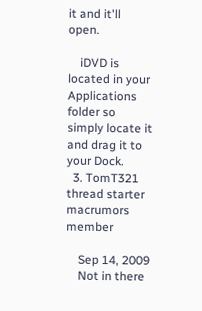it and it'll open.

    iDVD is located in your Applications folder so simply locate it and drag it to your Dock.
  3. TomT321 thread starter macrumors member

    Sep 14, 2009
    Not in there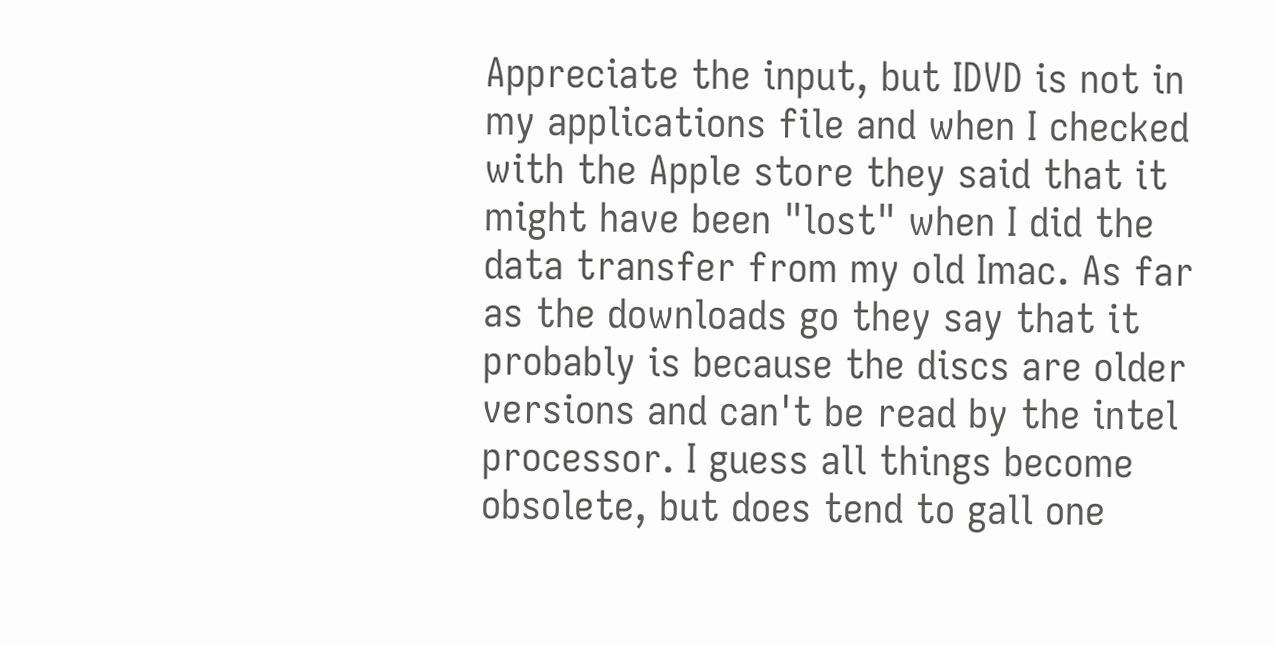Appreciate the input, but IDVD is not in my applications file and when I checked with the Apple store they said that it might have been "lost" when I did the data transfer from my old Imac. As far as the downloads go they say that it probably is because the discs are older versions and can't be read by the intel processor. I guess all things become obsolete, but does tend to gall one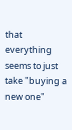that everything seems to just take "buying a new one"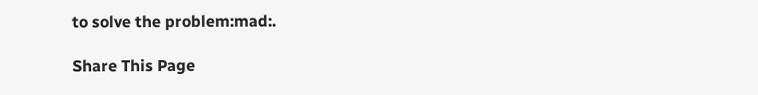to solve the problem:mad:.

Share This Page